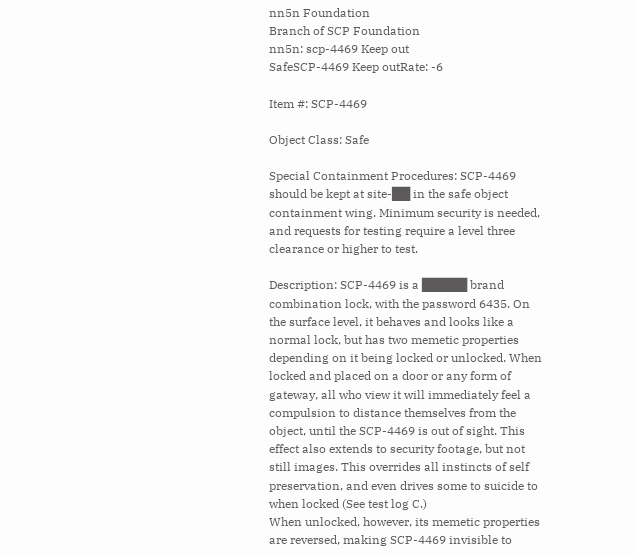nn5n Foundation
Branch of SCP Foundation
nn5n: scp-4469 Keep out
SafeSCP-4469 Keep outRate: -6

Item #: SCP-4469

Object Class: Safe

Special Containment Procedures: SCP-4469 should be kept at site-██ in the safe object containment wing. Minimum security is needed, and requests for testing require a level three clearance or higher to test.

Description: SCP-4469 is a █████ brand combination lock, with the password 6435. On the surface level, it behaves and looks like a normal lock, but has two memetic properties depending on it being locked or unlocked. When locked and placed on a door or any form of gateway, all who view it will immediately feel a compulsion to distance themselves from the object, until the SCP-4469 is out of sight. This effect also extends to security footage, but not still images. This overrides all instincts of self preservation, and even drives some to suicide to when locked (See test log C.)
When unlocked, however, its memetic properties are reversed, making SCP-4469 invisible to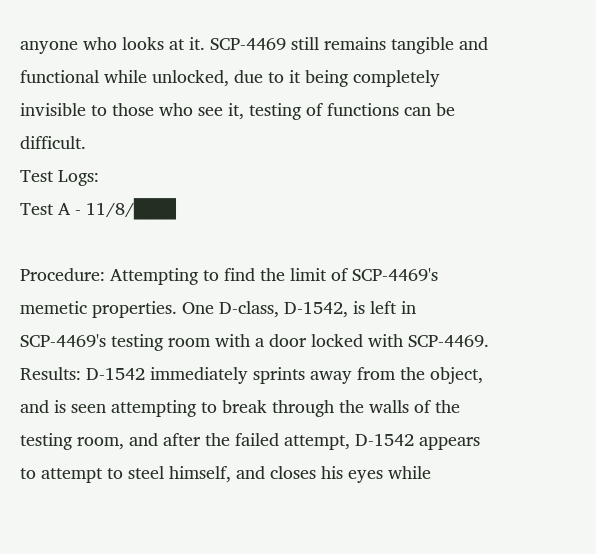anyone who looks at it. SCP-4469 still remains tangible and functional while unlocked, due to it being completely invisible to those who see it, testing of functions can be difficult.
Test Logs:
Test A - 11/8/███

Procedure: Attempting to find the limit of SCP-4469's memetic properties. One D-class, D-1542, is left in SCP-4469's testing room with a door locked with SCP-4469.
Results: D-1542 immediately sprints away from the object, and is seen attempting to break through the walls of the testing room, and after the failed attempt, D-1542 appears to attempt to steel himself, and closes his eyes while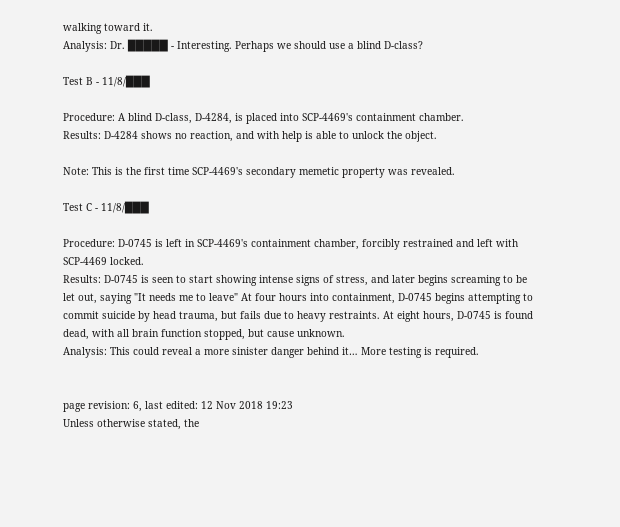walking toward it.
Analysis: Dr. █████ - Interesting. Perhaps we should use a blind D-class?

Test B - 11/8/███

Procedure: A blind D-class, D-4284, is placed into SCP-4469's containment chamber.
Results: D-4284 shows no reaction, and with help is able to unlock the object.

Note: This is the first time SCP-4469's secondary memetic property was revealed.

Test C - 11/8/███

Procedure: D-0745 is left in SCP-4469's containment chamber, forcibly restrained and left with SCP-4469 locked.
Results: D-0745 is seen to start showing intense signs of stress, and later begins screaming to be let out, saying "It needs me to leave" At four hours into containment, D-0745 begins attempting to commit suicide by head trauma, but fails due to heavy restraints. At eight hours, D-0745 is found dead, with all brain function stopped, but cause unknown.
Analysis: This could reveal a more sinister danger behind it… More testing is required.


page revision: 6, last edited: 12 Nov 2018 19:23
Unless otherwise stated, the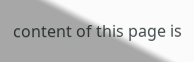content of this page is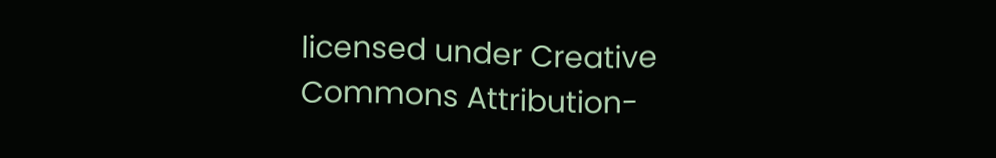licensed under Creative Commons Attribution-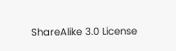ShareAlike 3.0 License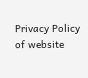Privacy Policy of website